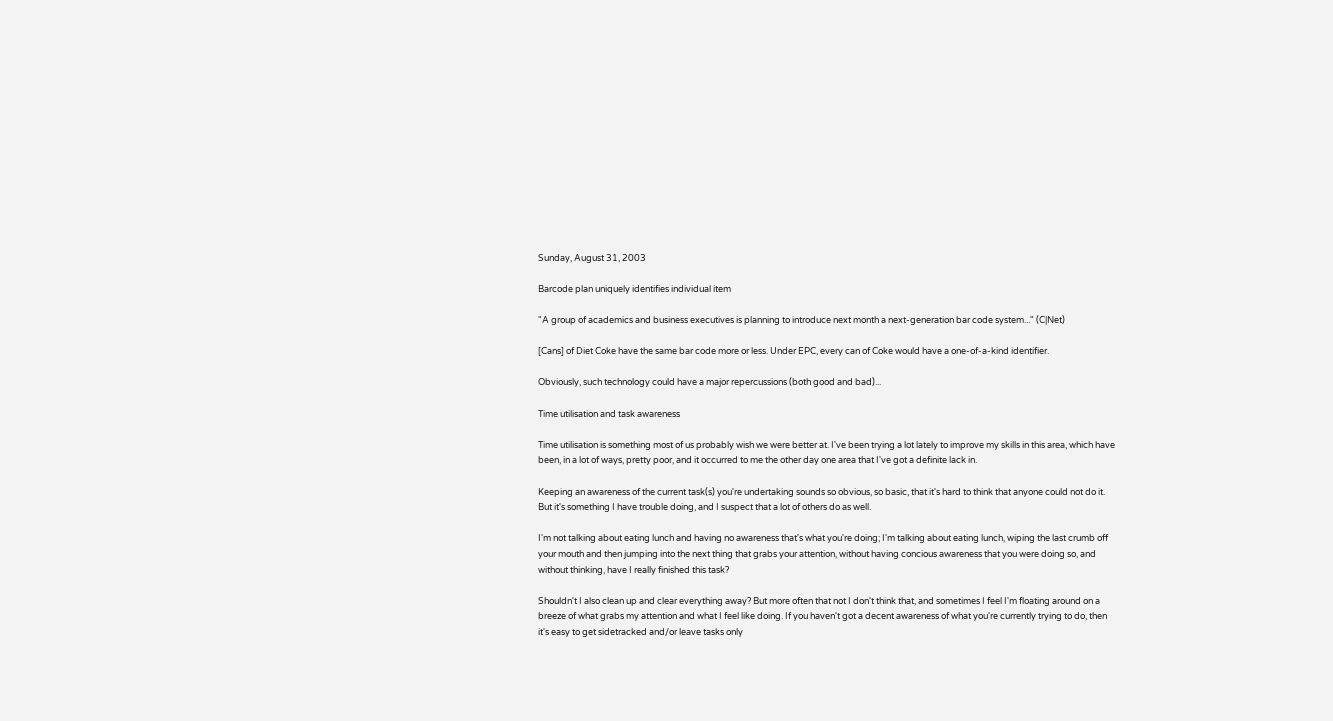Sunday, August 31, 2003

Barcode plan uniquely identifies individual item

"A group of academics and business executives is planning to introduce next month a next-generation bar code system..." (C|Net)

[Cans] of Diet Coke have the same bar code more or less. Under EPC, every can of Coke would have a one-of-a-kind identifier.

Obviously, such technology could have a major repercussions (both good and bad)...

Time utilisation and task awareness

Time utilisation is something most of us probably wish we were better at. I've been trying a lot lately to improve my skills in this area, which have been, in a lot of ways, pretty poor, and it occurred to me the other day one area that I've got a definite lack in.

Keeping an awareness of the current task(s) you're undertaking sounds so obvious, so basic, that it's hard to think that anyone could not do it. But it's something I have trouble doing, and I suspect that a lot of others do as well.

I'm not talking about eating lunch and having no awareness that's what you're doing; I'm talking about eating lunch, wiping the last crumb off your mouth and then jumping into the next thing that grabs your attention, without having concious awareness that you were doing so, and without thinking, have I really finished this task?

Shouldn't I also clean up and clear everything away? But more often that not I don't think that, and sometimes I feel I'm floating around on a breeze of what grabs my attention and what I feel like doing. If you haven't got a decent awareness of what you're currently trying to do, then it's easy to get sidetracked and/or leave tasks only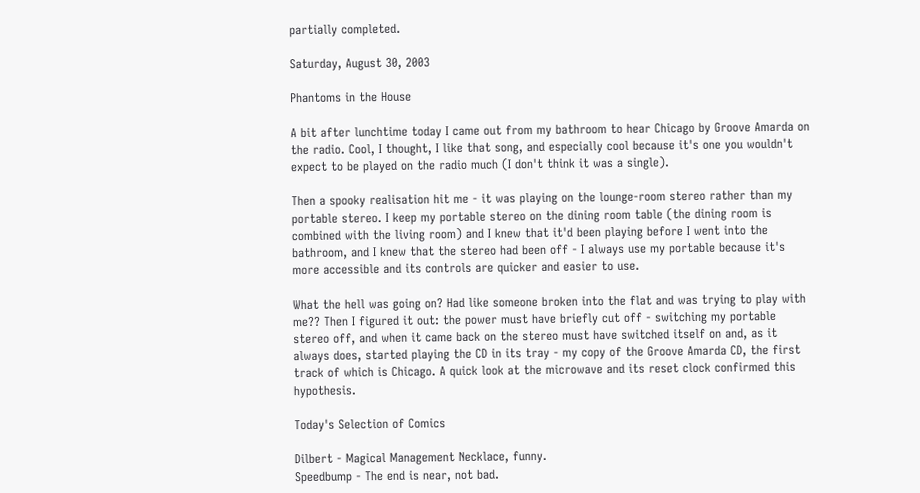partially completed.

Saturday, August 30, 2003

Phantoms in the House

A bit after lunchtime today I came out from my bathroom to hear Chicago by Groove Amarda on the radio. Cool, I thought, I like that song, and especially cool because it's one you wouldn't expect to be played on the radio much (I don't think it was a single).

Then a spooky realisation hit me - it was playing on the lounge-room stereo rather than my portable stereo. I keep my portable stereo on the dining room table (the dining room is combined with the living room) and I knew that it'd been playing before I went into the bathroom, and I knew that the stereo had been off - I always use my portable because it's more accessible and its controls are quicker and easier to use.

What the hell was going on? Had like someone broken into the flat and was trying to play with me?? Then I figured it out: the power must have briefly cut off - switching my portable stereo off, and when it came back on the stereo must have switched itself on and, as it always does, started playing the CD in its tray - my copy of the Groove Amarda CD, the first track of which is Chicago. A quick look at the microwave and its reset clock confirmed this hypothesis.

Today's Selection of Comics

Dilbert - Magical Management Necklace, funny.
Speedbump - The end is near, not bad.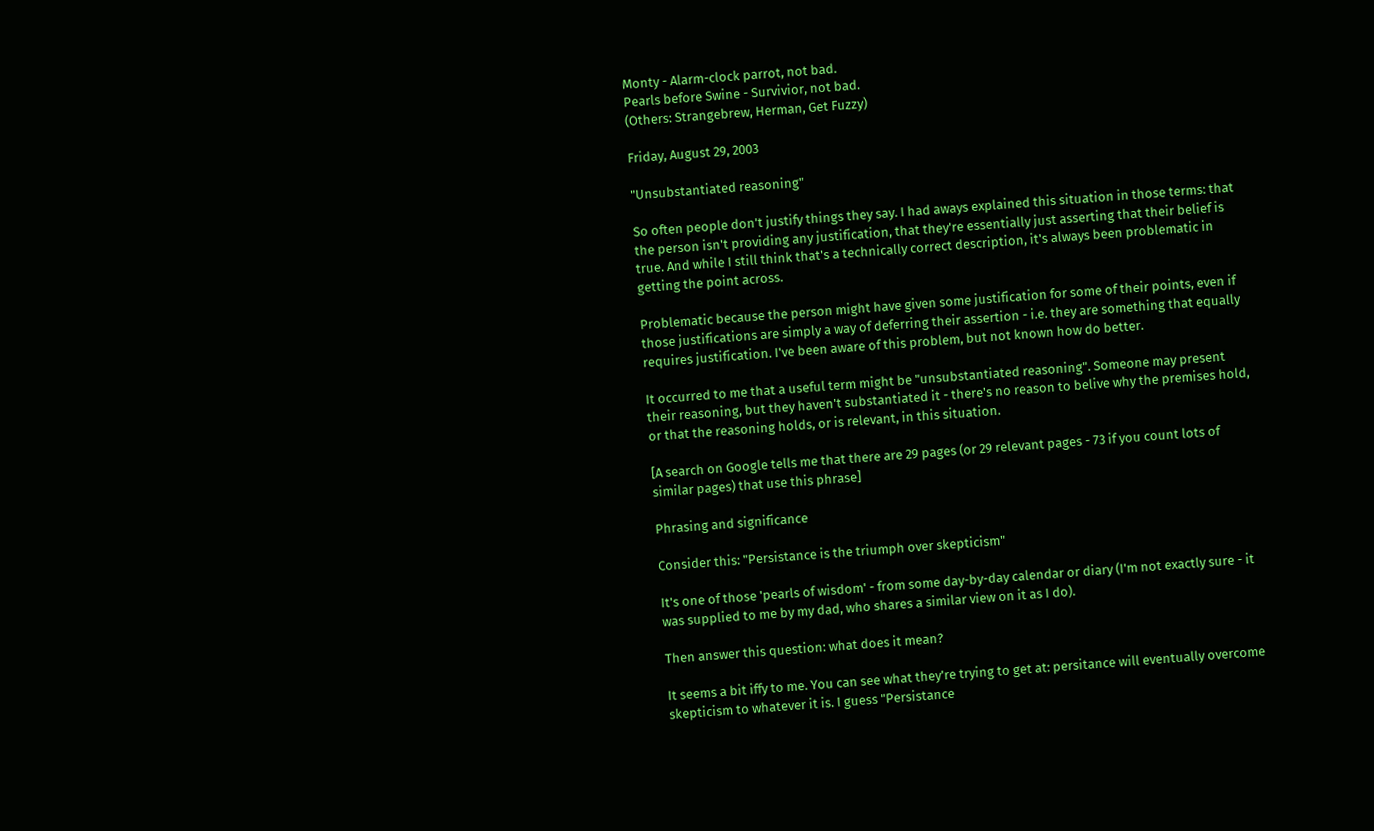Monty - Alarm-clock parrot, not bad.
Pearls before Swine - Survivior, not bad.
(Others: Strangebrew, Herman, Get Fuzzy)

Friday, August 29, 2003

"Unsubstantiated reasoning"

So often people don't justify things they say. I had aways explained this situation in those terms: that the person isn't providing any justification, that they're essentially just asserting that their belief is true. And while I still think that's a technically correct description, it's always been problematic in getting the point across.

Problematic because the person might have given some justification for some of their points, even if those justifications are simply a way of deferring their assertion - i.e. they are something that equally requires justification. I've been aware of this problem, but not known how do better.

It occurred to me that a useful term might be "unsubstantiated reasoning". Someone may present their reasoning, but they haven't substantiated it - there's no reason to belive why the premises hold, or that the reasoning holds, or is relevant, in this situation.

[A search on Google tells me that there are 29 pages (or 29 relevant pages - 73 if you count lots of similar pages) that use this phrase]

Phrasing and significance

Consider this: "Persistance is the triumph over skepticism"

It's one of those 'pearls of wisdom' - from some day-by-day calendar or diary (I'm not exactly sure - it was supplied to me by my dad, who shares a similar view on it as I do).

Then answer this question: what does it mean?

It seems a bit iffy to me. You can see what they're trying to get at: persitance will eventually overcome skepticism to whatever it is. I guess "Persistance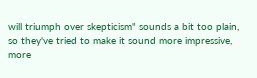will triumph over skepticism" sounds a bit too plain, so they've tried to make it sound more impressive, more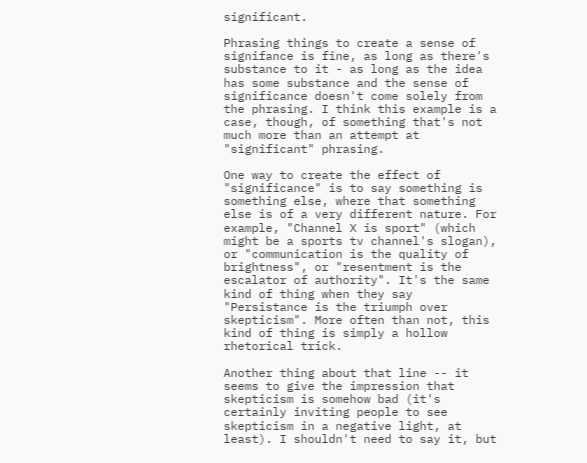significant.

Phrasing things to create a sense of signifance is fine, as long as there's substance to it - as long as the idea has some substance and the sense of significance doesn't come solely from the phrasing. I think this example is a case, though, of something that's not much more than an attempt at "significant" phrasing.

One way to create the effect of "significance" is to say something is something else, where that something else is of a very different nature. For example, "Channel X is sport" (which might be a sports tv channel's slogan), or "communication is the quality of brightness", or "resentment is the escalator of authority". It's the same kind of thing when they say "Persistance is the triumph over skepticism". More often than not, this kind of thing is simply a hollow rhetorical trick.

Another thing about that line -- it seems to give the impression that skepticism is somehow bad (it's certainly inviting people to see skepticism in a negative light, at least). I shouldn't need to say it, but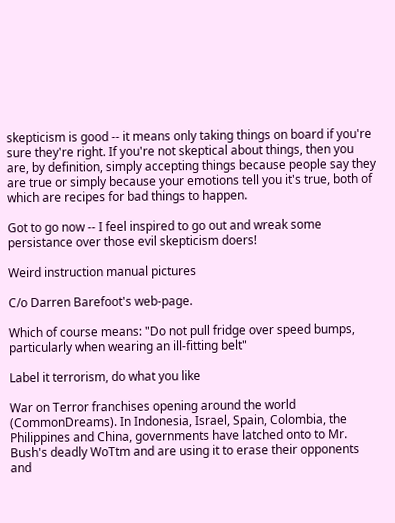skepticism is good -- it means only taking things on board if you're sure they're right. If you're not skeptical about things, then you are, by definition, simply accepting things because people say they are true or simply because your emotions tell you it's true, both of which are recipes for bad things to happen.

Got to go now -- I feel inspired to go out and wreak some persistance over those evil skepticism doers!

Weird instruction manual pictures

C/o Darren Barefoot's web-page.

Which of course means: "Do not pull fridge over speed bumps, particularly when wearing an ill-fitting belt"

Label it terrorism, do what you like

War on Terror franchises opening around the world (CommonDreams). In Indonesia, Israel, Spain, Colombia, the Philippines and China, governments have latched onto to Mr. Bush's deadly WoTtm and are using it to erase their opponents and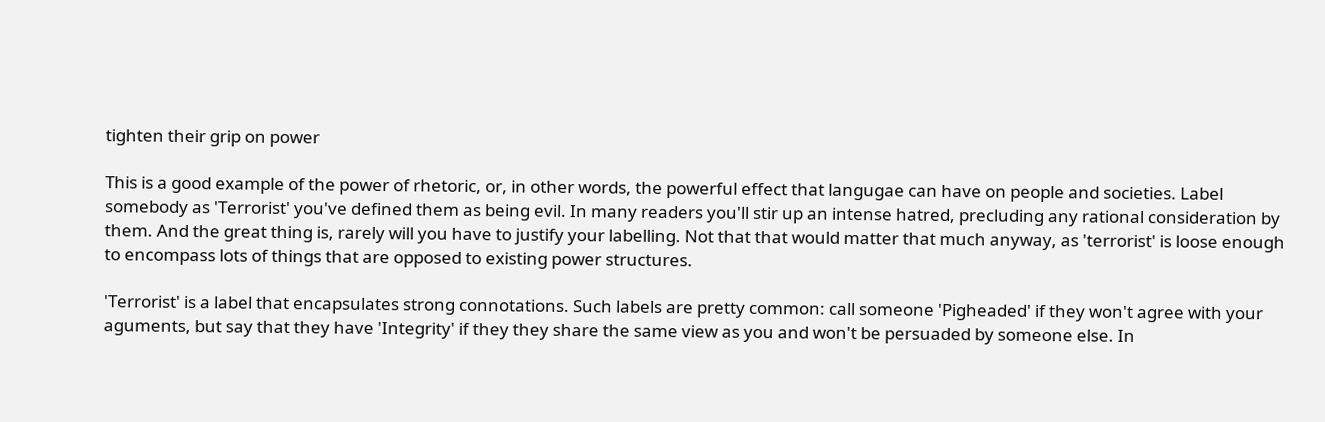tighten their grip on power

This is a good example of the power of rhetoric, or, in other words, the powerful effect that langugae can have on people and societies. Label somebody as 'Terrorist' you've defined them as being evil. In many readers you'll stir up an intense hatred, precluding any rational consideration by them. And the great thing is, rarely will you have to justify your labelling. Not that that would matter that much anyway, as 'terrorist' is loose enough to encompass lots of things that are opposed to existing power structures.

'Terrorist' is a label that encapsulates strong connotations. Such labels are pretty common: call someone 'Pigheaded' if they won't agree with your aguments, but say that they have 'Integrity' if they they share the same view as you and won't be persuaded by someone else. In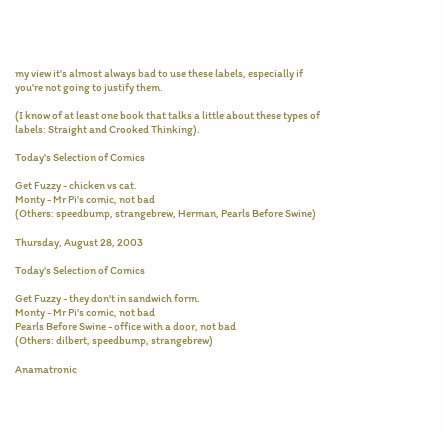my view it's almost always bad to use these labels, especially if you're not going to justify them.

(I know of at least one book that talks a little about these types of labels: Straight and Crooked Thinking).

Today's Selection of Comics

Get Fuzzy - chicken vs cat.
Monty - Mr Pi's comic, not bad
(Others: speedbump, strangebrew, Herman, Pearls Before Swine)

Thursday, August 28, 2003

Today's Selection of Comics

Get Fuzzy - they don't in sandwich form.
Monty - Mr Pi's comic, not bad
Pearls Before Swine - office with a door, not bad
(Others: dilbert, speedbump, strangebrew)

Anamatronic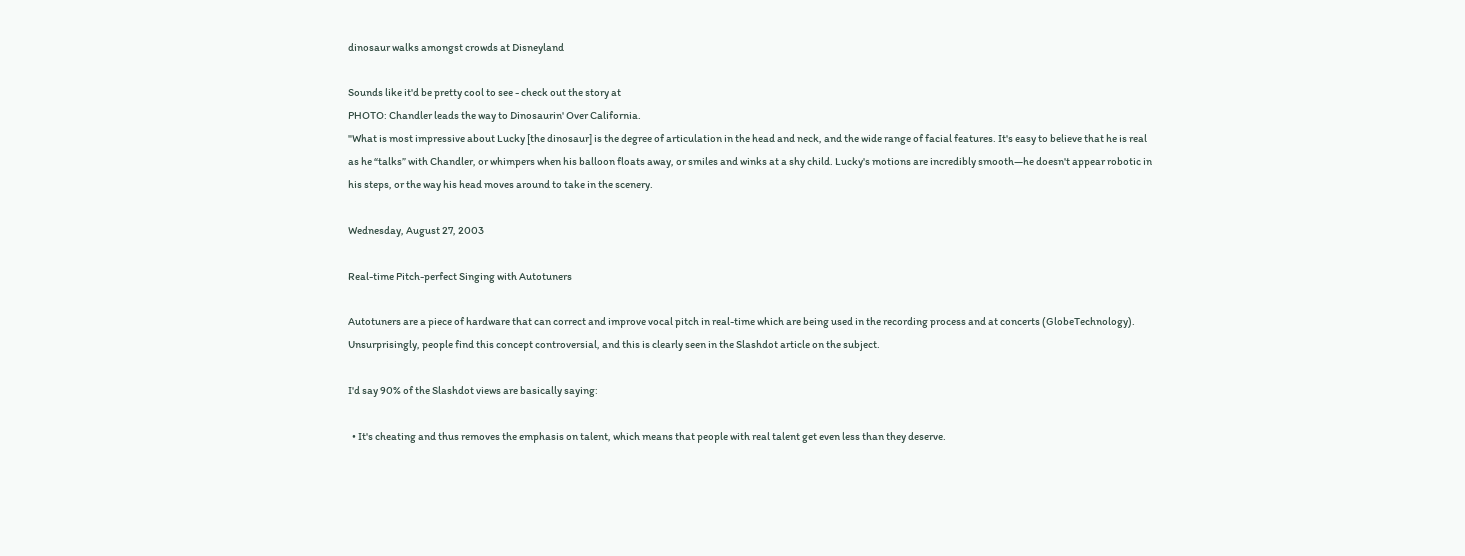dinosaur walks amongst crowds at Disneyland

Sounds like it'd be pretty cool to see - check out the story at
PHOTO: Chandler leads the way to Dinosaurin' Over California.
"What is most impressive about Lucky [the dinosaur] is the degree of articulation in the head and neck, and the wide range of facial features. It's easy to believe that he is real as he “talks” with Chandler, or whimpers when his balloon floats away, or smiles and winks at a shy child. Lucky's motions are incredibly smooth—he doesn't appear robotic in his steps, or the way his head moves around to take in the scenery.

Wednesday, August 27, 2003

Real-time Pitch-perfect Singing with Autotuners

Autotuners are a piece of hardware that can correct and improve vocal pitch in real-time which are being used in the recording process and at concerts (GlobeTechnology). Unsurprisingly, people find this concept controversial, and this is clearly seen in the Slashdot article on the subject.

I'd say 90% of the Slashdot views are basically saying:

  • It's cheating and thus removes the emphasis on talent, which means that people with real talent get even less than they deserve.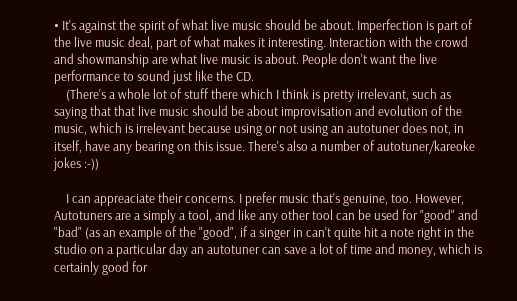• It's against the spirit of what live music should be about. Imperfection is part of the live music deal, part of what makes it interesting. Interaction with the crowd and showmanship are what live music is about. People don't want the live performance to sound just like the CD.
    (There's a whole lot of stuff there which I think is pretty irrelevant, such as saying that that live music should be about improvisation and evolution of the music, which is irrelevant because using or not using an autotuner does not, in itself, have any bearing on this issue. There's also a number of autotuner/kareoke jokes :-))

    I can appreaciate their concerns. I prefer music that's genuine, too. However, Autotuners are a simply a tool, and like any other tool can be used for "good" and "bad" (as an example of the "good", if a singer in can't quite hit a note right in the studio on a particular day an autotuner can save a lot of time and money, which is certainly good for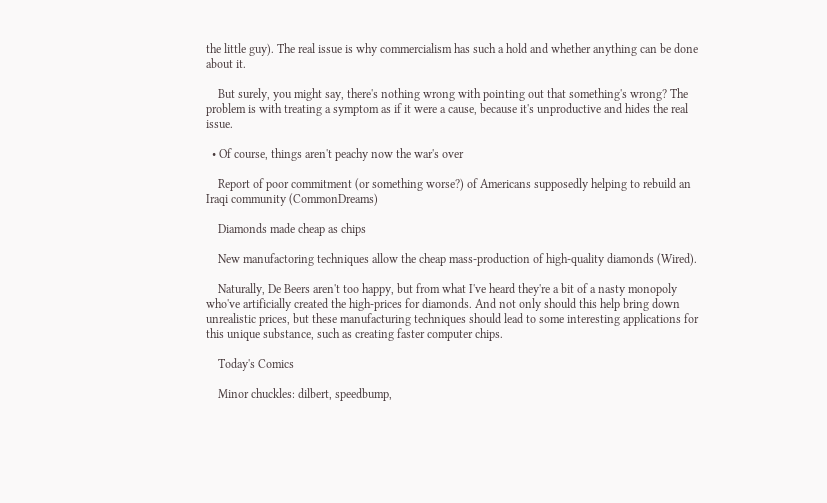the little guy). The real issue is why commercialism has such a hold and whether anything can be done about it.

    But surely, you might say, there's nothing wrong with pointing out that something's wrong? The problem is with treating a symptom as if it were a cause, because it's unproductive and hides the real issue.

  • Of course, things aren't peachy now the war's over

    Report of poor commitment (or something worse?) of Americans supposedly helping to rebuild an Iraqi community (CommonDreams)

    Diamonds made cheap as chips

    New manufactoring techniques allow the cheap mass-production of high-quality diamonds (Wired).

    Naturally, De Beers aren't too happy, but from what I've heard they're a bit of a nasty monopoly who've artificially created the high-prices for diamonds. And not only should this help bring down unrealistic prices, but these manufacturing techniques should lead to some interesting applications for this unique substance, such as creating faster computer chips.

    Today's Comics

    Minor chuckles: dilbert, speedbump,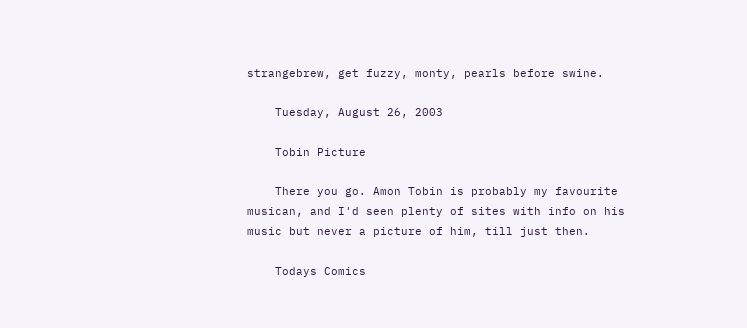strangebrew, get fuzzy, monty, pearls before swine.

    Tuesday, August 26, 2003

    Tobin Picture

    There you go. Amon Tobin is probably my favourite musican, and I'd seen plenty of sites with info on his music but never a picture of him, till just then.

    Todays Comics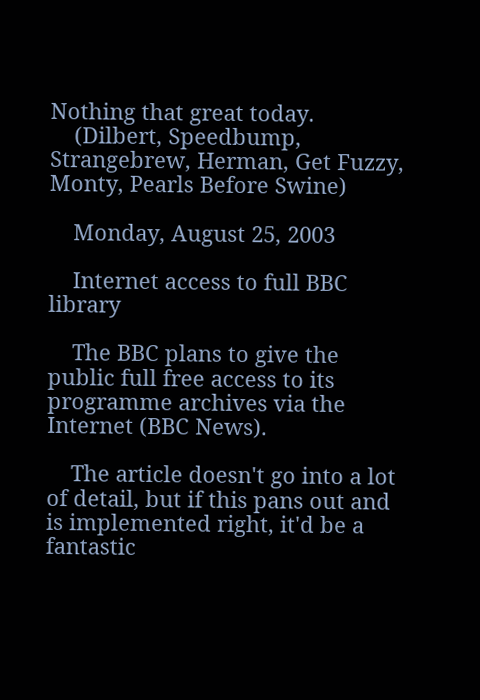Nothing that great today.
    (Dilbert, Speedbump, Strangebrew, Herman, Get Fuzzy, Monty, Pearls Before Swine)

    Monday, August 25, 2003

    Internet access to full BBC library

    The BBC plans to give the public full free access to its programme archives via the Internet (BBC News).

    The article doesn't go into a lot of detail, but if this pans out and is implemented right, it'd be a fantastic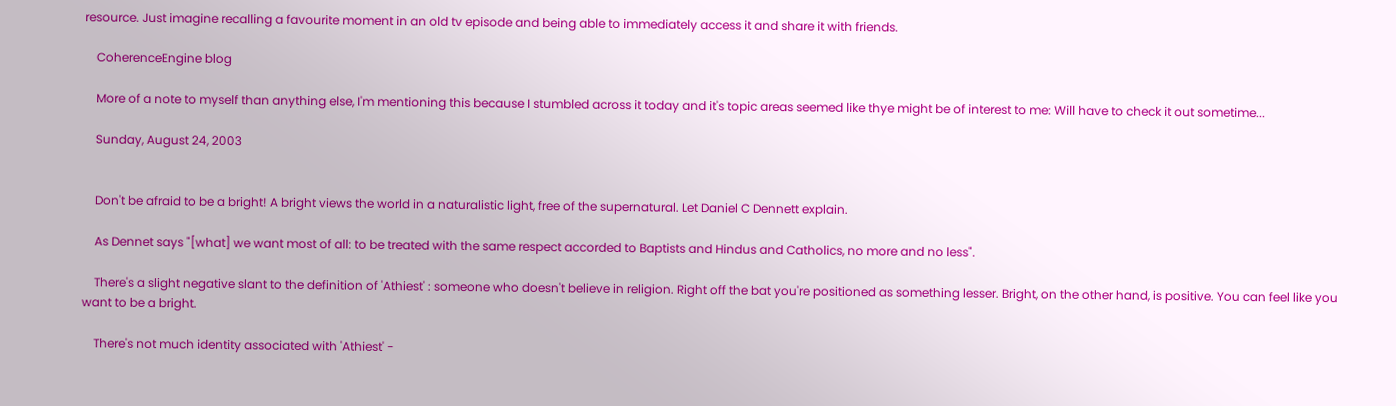resource. Just imagine recalling a favourite moment in an old tv episode and being able to immediately access it and share it with friends.

    CoherenceEngine blog

    More of a note to myself than anything else, I'm mentioning this because I stumbled across it today and it's topic areas seemed like thye might be of interest to me: Will have to check it out sometime...

    Sunday, August 24, 2003


    Don't be afraid to be a bright! A bright views the world in a naturalistic light, free of the supernatural. Let Daniel C Dennett explain.

    As Dennet says "[what] we want most of all: to be treated with the same respect accorded to Baptists and Hindus and Catholics, no more and no less".

    There's a slight negative slant to the definition of 'Athiest' : someone who doesn't believe in religion. Right off the bat you're positioned as something lesser. Bright, on the other hand, is positive. You can feel like you want to be a bright.

    There's not much identity associated with 'Athiest' -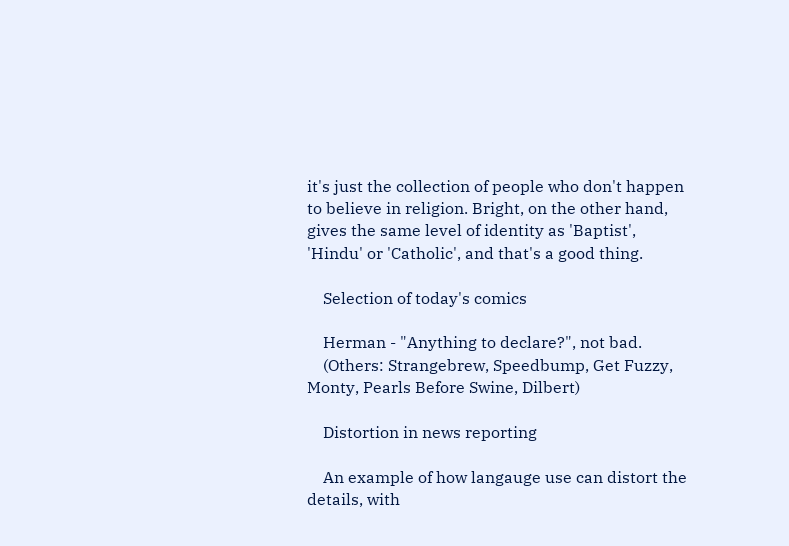it's just the collection of people who don't happen to believe in religion. Bright, on the other hand, gives the same level of identity as 'Baptist', 'Hindu' or 'Catholic', and that's a good thing.

    Selection of today's comics

    Herman - "Anything to declare?", not bad.
    (Others: Strangebrew, Speedbump, Get Fuzzy, Monty, Pearls Before Swine, Dilbert)

    Distortion in news reporting

    An example of how langauge use can distort the details, with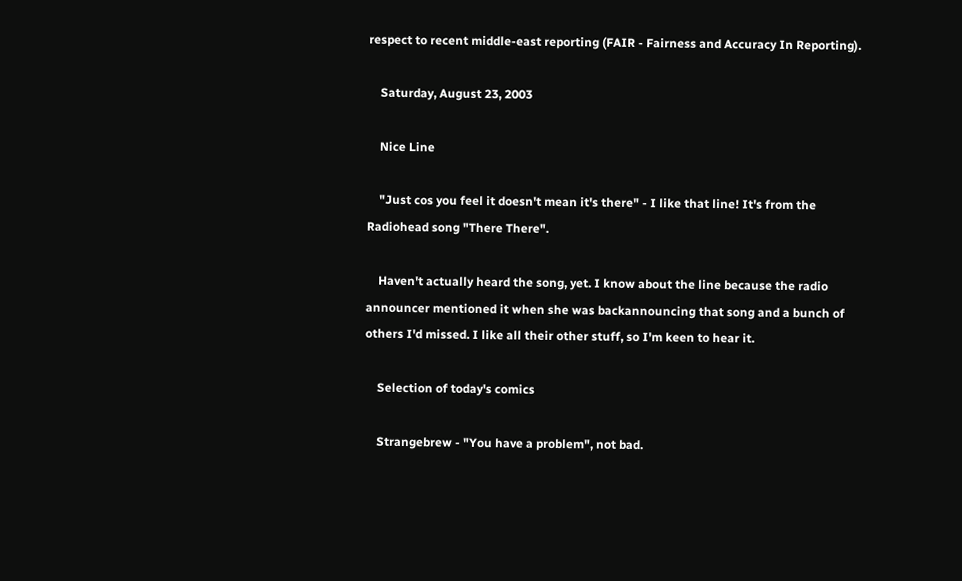respect to recent middle-east reporting (FAIR - Fairness and Accuracy In Reporting).

    Saturday, August 23, 2003

    Nice Line

    "Just cos you feel it doesn't mean it's there" - I like that line! It's from the Radiohead song "There There".

    Haven't actually heard the song, yet. I know about the line because the radio announcer mentioned it when she was backannouncing that song and a bunch of others I'd missed. I like all their other stuff, so I'm keen to hear it.

    Selection of today's comics

    Strangebrew - "You have a problem", not bad.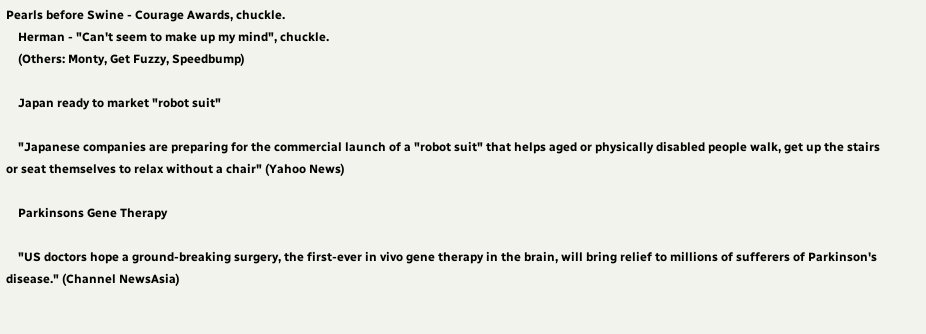Pearls before Swine - Courage Awards, chuckle.
    Herman - "Can't seem to make up my mind", chuckle.
    (Others: Monty, Get Fuzzy, Speedbump)

    Japan ready to market "robot suit"

    "Japanese companies are preparing for the commercial launch of a "robot suit" that helps aged or physically disabled people walk, get up the stairs or seat themselves to relax without a chair" (Yahoo News)

    Parkinsons Gene Therapy

    "US doctors hope a ground-breaking surgery, the first-ever in vivo gene therapy in the brain, will bring relief to millions of sufferers of Parkinson's disease." (Channel NewsAsia)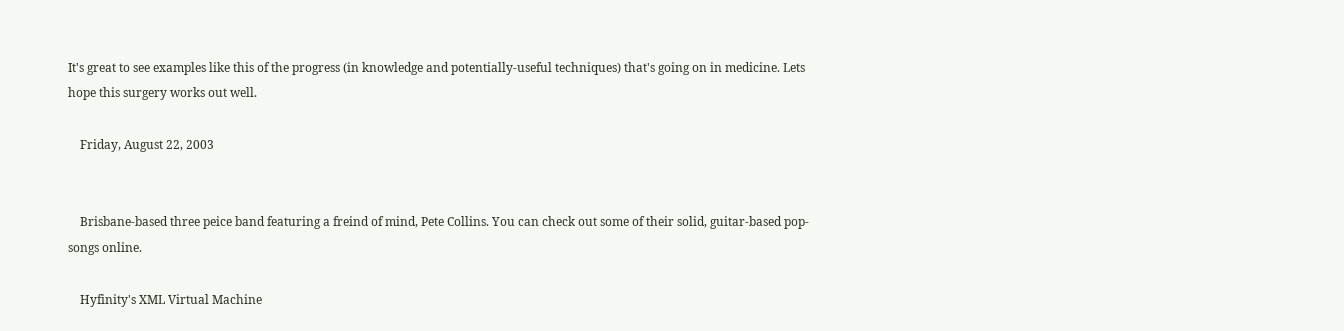It's great to see examples like this of the progress (in knowledge and potentially-useful techniques) that's going on in medicine. Lets hope this surgery works out well.

    Friday, August 22, 2003


    Brisbane-based three peice band featuring a freind of mind, Pete Collins. You can check out some of their solid, guitar-based pop-songs online.

    Hyfinity's XML Virtual Machine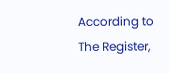According to The Register,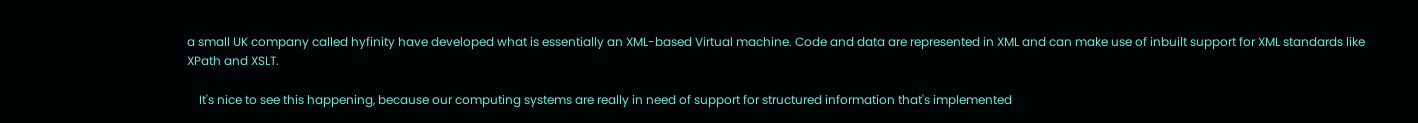a small UK company called hyfinity have developed what is essentially an XML-based Virtual machine. Code and data are represented in XML and can make use of inbuilt support for XML standards like XPath and XSLT.

    It's nice to see this happening, because our computing systems are really in need of support for structured information that's implemented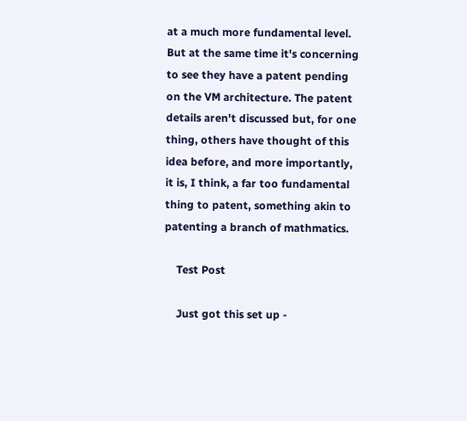at a much more fundamental level. But at the same time it's concerning to see they have a patent pending on the VM architecture. The patent details aren't discussed but, for one thing, others have thought of this idea before, and more importantly, it is, I think, a far too fundamental thing to patent, something akin to patenting a branch of mathmatics.

    Test Post

    Just got this set up -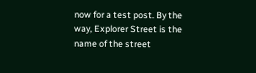now for a test post. By the way, Explorer Street is the name of the street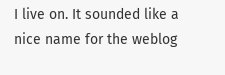I live on. It sounded like a nice name for the weblog